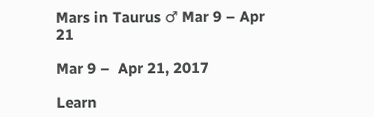Mars in Taurus ♂ Mar 9 – Apr 21

Mar 9 –  Apr 21, 2017

Learn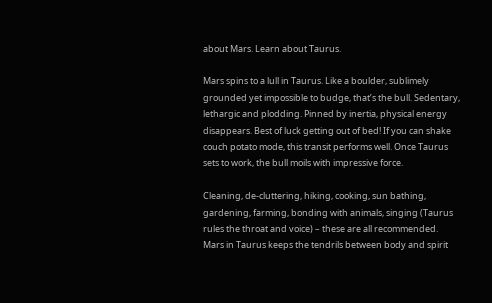about Mars. Learn about Taurus.

Mars spins to a lull in Taurus. Like a boulder, sublimely grounded yet impossible to budge, that’s the bull. Sedentary, lethargic and plodding. Pinned by inertia, physical energy disappears. Best of luck getting out of bed! If you can shake couch potato mode, this transit performs well. Once Taurus sets to work, the bull moils with impressive force.

Cleaning, de-cluttering, hiking, cooking, sun bathing, gardening, farming, bonding with animals, singing (Taurus rules the throat and voice) – these are all recommended. Mars in Taurus keeps the tendrils between body and spirit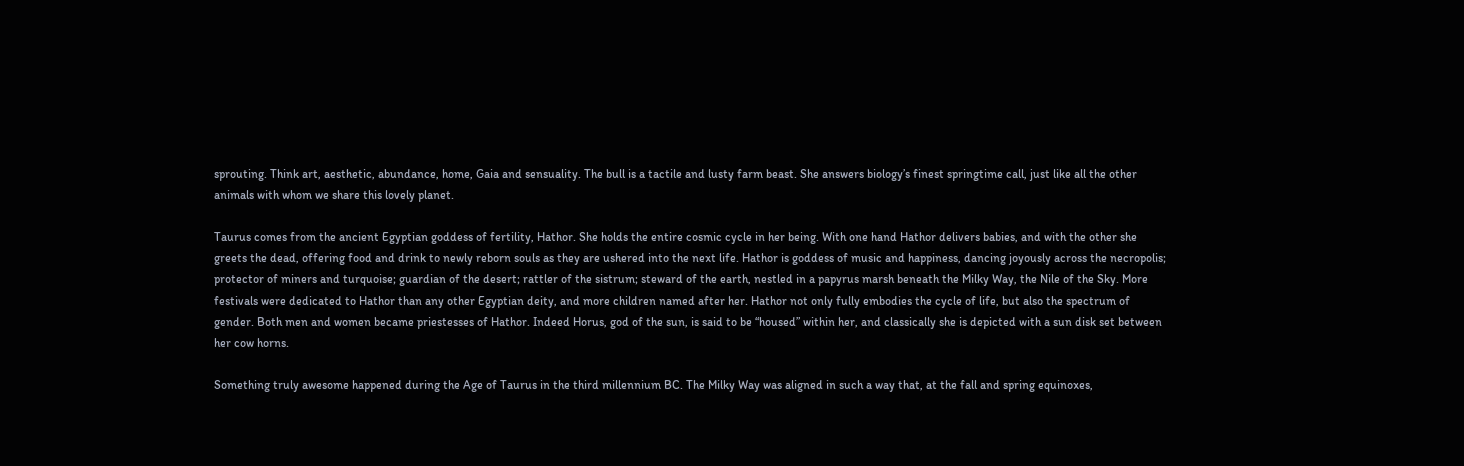sprouting. Think art, aesthetic, abundance, home, Gaia and sensuality. The bull is a tactile and lusty farm beast. She answers biology’s finest springtime call, just like all the other animals with whom we share this lovely planet.

Taurus comes from the ancient Egyptian goddess of fertility, Hathor. She holds the entire cosmic cycle in her being. With one hand Hathor delivers babies, and with the other she greets the dead, offering food and drink to newly reborn souls as they are ushered into the next life. Hathor is goddess of music and happiness, dancing joyously across the necropolis; protector of miners and turquoise; guardian of the desert; rattler of the sistrum; steward of the earth, nestled in a papyrus marsh beneath the Milky Way, the Nile of the Sky. More festivals were dedicated to Hathor than any other Egyptian deity, and more children named after her. Hathor not only fully embodies the cycle of life, but also the spectrum of gender. Both men and women became priestesses of Hathor. Indeed Horus, god of the sun, is said to be “housed” within her, and classically she is depicted with a sun disk set between her cow horns.

Something truly awesome happened during the Age of Taurus in the third millennium BC. The Milky Way was aligned in such a way that, at the fall and spring equinoxes,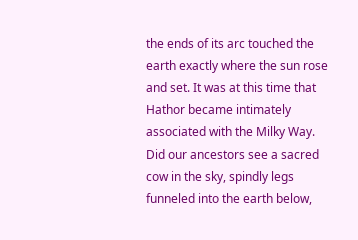the ends of its arc touched the earth exactly where the sun rose and set. It was at this time that Hathor became intimately associated with the Milky Way. Did our ancestors see a sacred cow in the sky, spindly legs funneled into the earth below,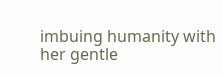imbuing humanity with her gentle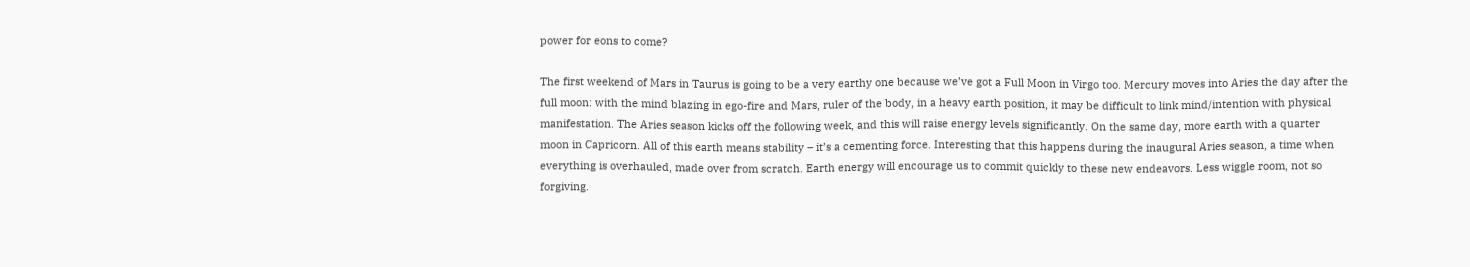power for eons to come?

The first weekend of Mars in Taurus is going to be a very earthy one because we’ve got a Full Moon in Virgo too. Mercury moves into Aries the day after the full moon: with the mind blazing in ego-fire and Mars, ruler of the body, in a heavy earth position, it may be difficult to link mind/intention with physical manifestation. The Aries season kicks off the following week, and this will raise energy levels significantly. On the same day, more earth with a quarter moon in Capricorn. All of this earth means stability – it’s a cementing force. Interesting that this happens during the inaugural Aries season, a time when everything is overhauled, made over from scratch. Earth energy will encourage us to commit quickly to these new endeavors. Less wiggle room, not so forgiving.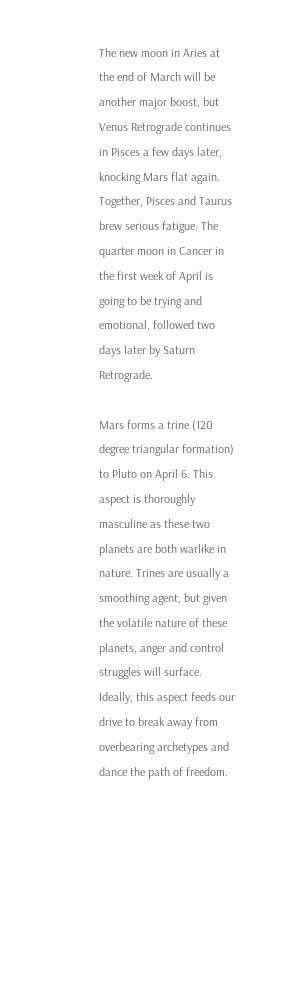The new moon in Aries at the end of March will be another major boost, but Venus Retrograde continues in Pisces a few days later, knocking Mars flat again. Together, Pisces and Taurus brew serious fatigue. The quarter moon in Cancer in the first week of April is going to be trying and emotional, followed two days later by Saturn Retrograde.

Mars forms a trine (120 degree triangular formation) to Pluto on April 6. This aspect is thoroughly masculine as these two planets are both warlike in nature. Trines are usually a smoothing agent, but given the volatile nature of these planets, anger and control struggles will surface. Ideally, this aspect feeds our drive to break away from overbearing archetypes and dance the path of freedom.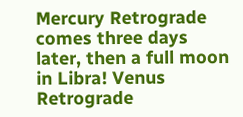Mercury Retrograde comes three days later, then a full moon in Libra! Venus Retrograde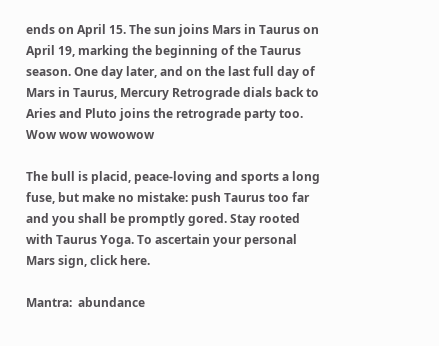ends on April 15. The sun joins Mars in Taurus on April 19, marking the beginning of the Taurus season. One day later, and on the last full day of Mars in Taurus, Mercury Retrograde dials back to Aries and Pluto joins the retrograde party too. Wow wow wowowow

The bull is placid, peace-loving and sports a long fuse, but make no mistake: push Taurus too far and you shall be promptly gored. Stay rooted with Taurus Yoga. To ascertain your personal Mars sign, click here.

Mantra:  abundance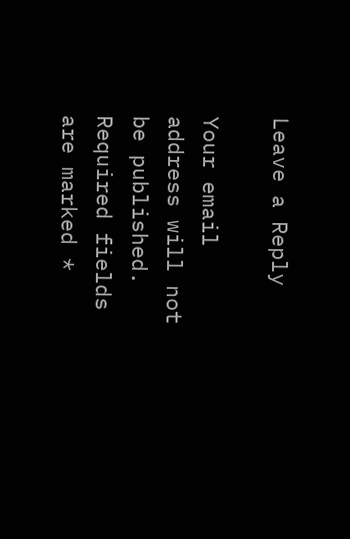Leave a Reply

Your email address will not be published. Required fields are marked *